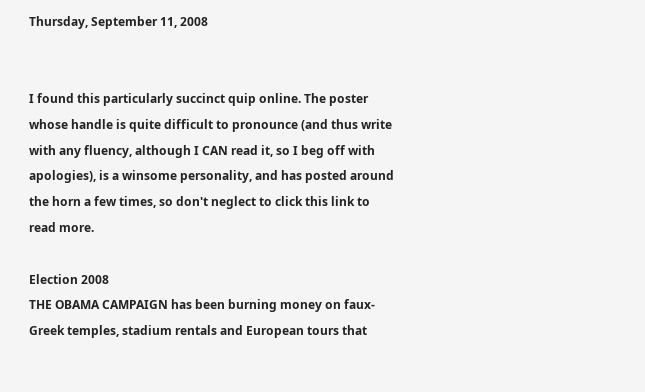Thursday, September 11, 2008


I found this particularly succinct quip online. The poster whose handle is quite difficult to pronounce (and thus write with any fluency, although I CAN read it, so I beg off with apologies), is a winsome personality, and has posted around the horn a few times, so don't neglect to click this link to read more.

Election 2008
THE OBAMA CAMPAIGN has been burning money on faux-Greek temples, stadium rentals and European tours that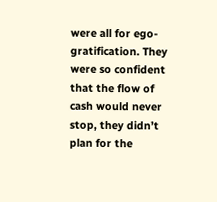were all for ego-gratification. They were so confident that the flow of cash would never stop, they didn’t plan for the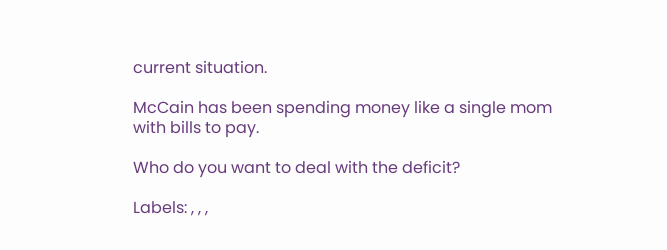current situation.

McCain has been spending money like a single mom with bills to pay.

Who do you want to deal with the deficit?

Labels: , , ,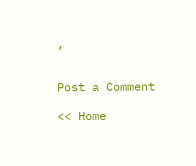,


Post a Comment

<< Home